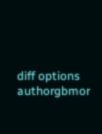diff options
authorgbmor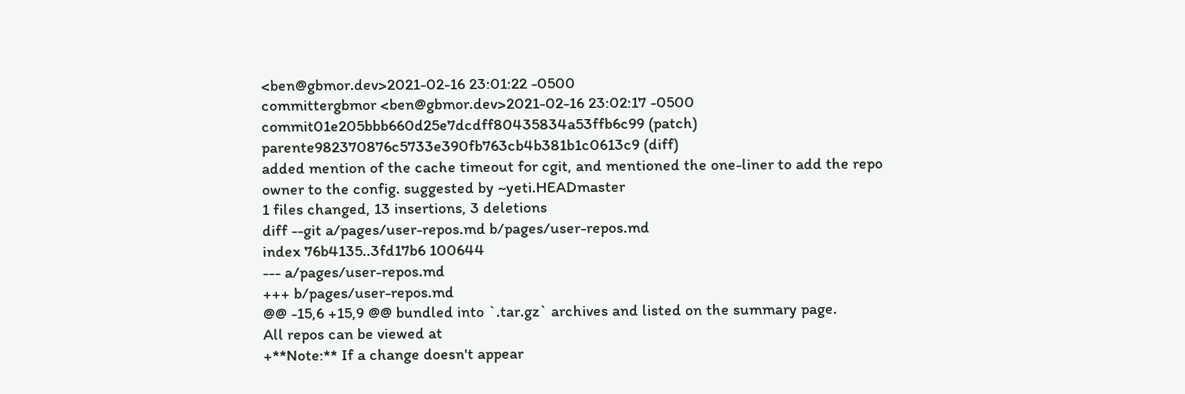<ben@gbmor.dev>2021-02-16 23:01:22 -0500
committergbmor <ben@gbmor.dev>2021-02-16 23:02:17 -0500
commit01e205bbb660d25e7dcdff80435834a53ffb6c99 (patch)
parente982370876c5733e390fb763cb4b381b1c0613c9 (diff)
added mention of the cache timeout for cgit, and mentioned the one-liner to add the repo owner to the config. suggested by ~yeti.HEADmaster
1 files changed, 13 insertions, 3 deletions
diff --git a/pages/user-repos.md b/pages/user-repos.md
index 76b4135..3fd17b6 100644
--- a/pages/user-repos.md
+++ b/pages/user-repos.md
@@ -15,6 +15,9 @@ bundled into `.tar.gz` archives and listed on the summary page.
All repos can be viewed at
+**Note:** If a change doesn't appear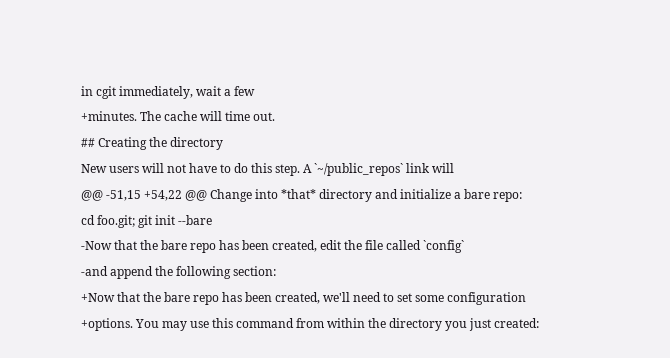in cgit immediately, wait a few
+minutes. The cache will time out.
## Creating the directory
New users will not have to do this step. A `~/public_repos` link will
@@ -51,15 +54,22 @@ Change into *that* directory and initialize a bare repo:
cd foo.git; git init --bare
-Now that the bare repo has been created, edit the file called `config`
-and append the following section:
+Now that the bare repo has been created, we'll need to set some configuration
+options. You may use this command from within the directory you just created: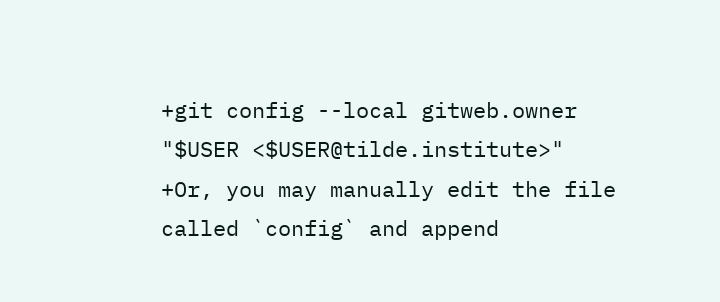+git config --local gitweb.owner "$USER <$USER@tilde.institute>"
+Or, you may manually edit the file called `config` and append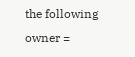the following
owner =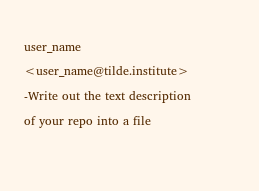user_name <user_name@tilde.institute>
-Write out the text description of your repo into a file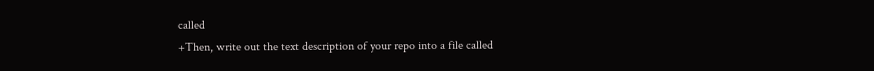called
+Then, write out the text description of your repo into a file called